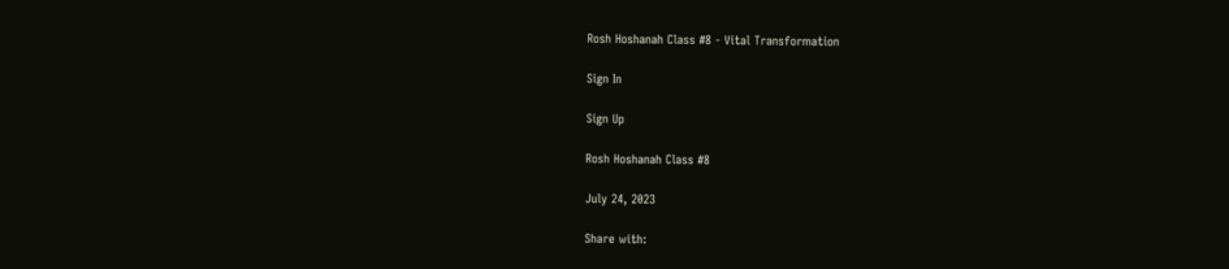Rosh Hoshanah Class #8 - Vital Transformation

Sign In

Sign Up

Rosh Hoshanah Class #8

July 24, 2023

Share with: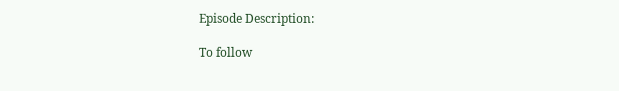Episode Description:

To follow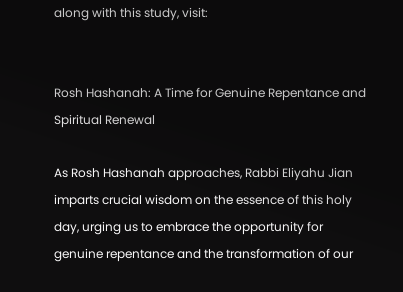along with this study, visit:


Rosh Hashanah: A Time for Genuine Repentance and Spiritual Renewal

As Rosh Hashanah approaches, Rabbi Eliyahu Jian imparts crucial wisdom on the essence of this holy day, urging us to embrace the opportunity for genuine repentance and the transformation of our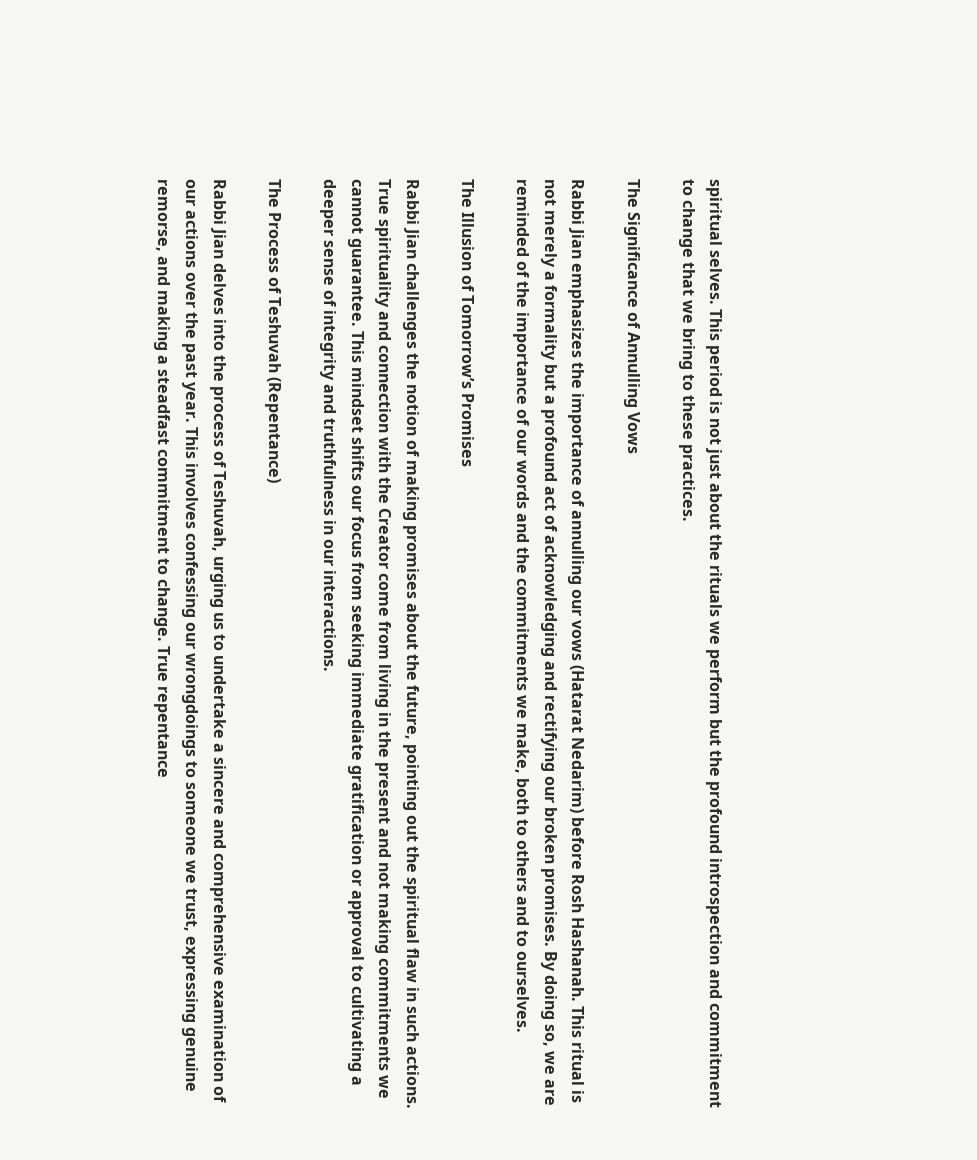spiritual selves. This period is not just about the rituals we perform but the profound introspection and commitment to change that we bring to these practices.

The Significance of Annulling Vows

Rabbi Jian emphasizes the importance of annulling our vows (Hatarat Nedarim) before Rosh Hashanah. This ritual is not merely a formality but a profound act of acknowledging and rectifying our broken promises. By doing so, we are reminded of the importance of our words and the commitments we make, both to others and to ourselves.

The Illusion of Tomorrow’s Promises

Rabbi Jian challenges the notion of making promises about the future, pointing out the spiritual flaw in such actions. True spirituality and connection with the Creator come from living in the present and not making commitments we cannot guarantee. This mindset shifts our focus from seeking immediate gratification or approval to cultivating a deeper sense of integrity and truthfulness in our interactions.

The Process of Teshuvah (Repentance)

Rabbi Jian delves into the process of Teshuvah, urging us to undertake a sincere and comprehensive examination of our actions over the past year. This involves confessing our wrongdoings to someone we trust, expressing genuine remorse, and making a steadfast commitment to change. True repentance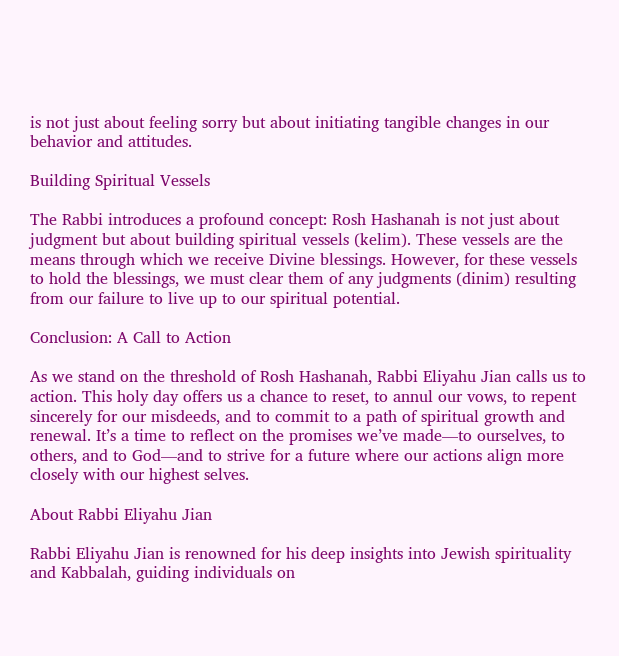is not just about feeling sorry but about initiating tangible changes in our behavior and attitudes.

Building Spiritual Vessels

The Rabbi introduces a profound concept: Rosh Hashanah is not just about judgment but about building spiritual vessels (kelim). These vessels are the means through which we receive Divine blessings. However, for these vessels to hold the blessings, we must clear them of any judgments (dinim) resulting from our failure to live up to our spiritual potential.

Conclusion: A Call to Action

As we stand on the threshold of Rosh Hashanah, Rabbi Eliyahu Jian calls us to action. This holy day offers us a chance to reset, to annul our vows, to repent sincerely for our misdeeds, and to commit to a path of spiritual growth and renewal. It’s a time to reflect on the promises we’ve made—to ourselves, to others, and to God—and to strive for a future where our actions align more closely with our highest selves.

About Rabbi Eliyahu Jian

Rabbi Eliyahu Jian is renowned for his deep insights into Jewish spirituality and Kabbalah, guiding individuals on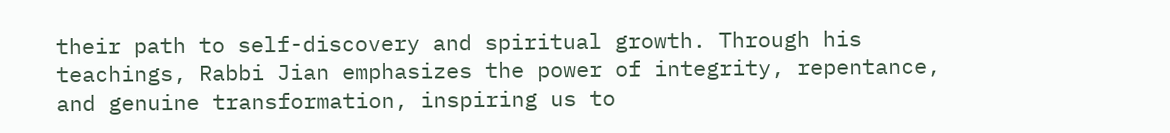their path to self-discovery and spiritual growth. Through his teachings, Rabbi Jian emphasizes the power of integrity, repentance, and genuine transformation, inspiring us to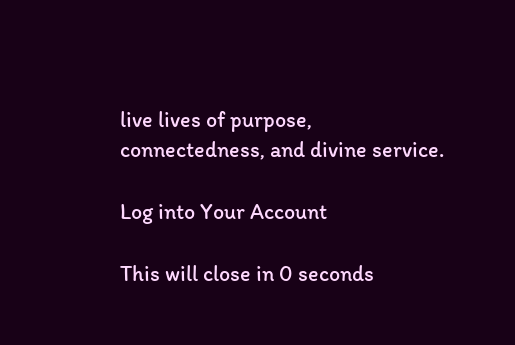live lives of purpose, connectedness, and divine service.

Log into Your Account

This will close in 0 seconds